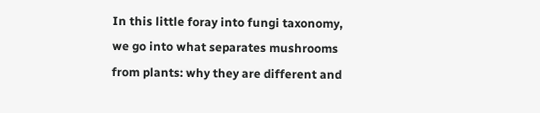In this little foray into fungi taxonomy, we go into what separates mushrooms from plants: why they are different and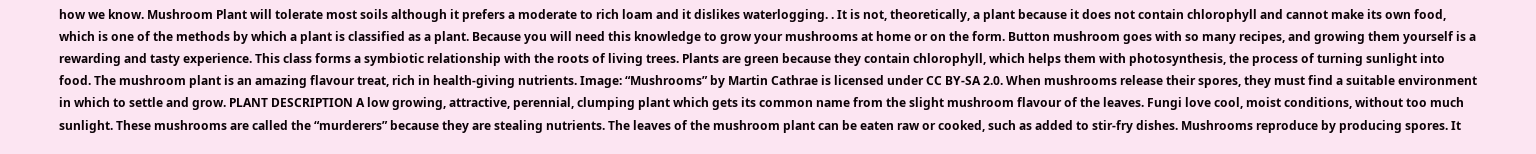how we know. Mushroom Plant will tolerate most soils although it prefers a moderate to rich loam and it dislikes waterlogging. . It is not, theoretically, a plant because it does not contain chlorophyll and cannot make its own food, which is one of the methods by which a plant is classified as a plant. Because you will need this knowledge to grow your mushrooms at home or on the form. Button mushroom goes with so many recipes, and growing them yourself is a rewarding and tasty experience. This class forms a symbiotic relationship with the roots of living trees. Plants are green because they contain chlorophyll, which helps them with photosynthesis, the process of turning sunlight into food. The mushroom plant is an amazing flavour treat, rich in health-giving nutrients. Image: “Mushrooms” by Martin Cathrae is licensed under CC BY-SA 2.0. When mushrooms release their spores, they must find a suitable environment in which to settle and grow. PLANT DESCRIPTION A low growing, attractive, perennial, clumping plant which gets its common name from the slight mushroom flavour of the leaves. Fungi love cool, moist conditions, without too much sunlight. These mushrooms are called the “murderers” because they are stealing nutrients. The leaves of the mushroom plant can be eaten raw or cooked, such as added to stir-fry dishes. Mushrooms reproduce by producing spores. It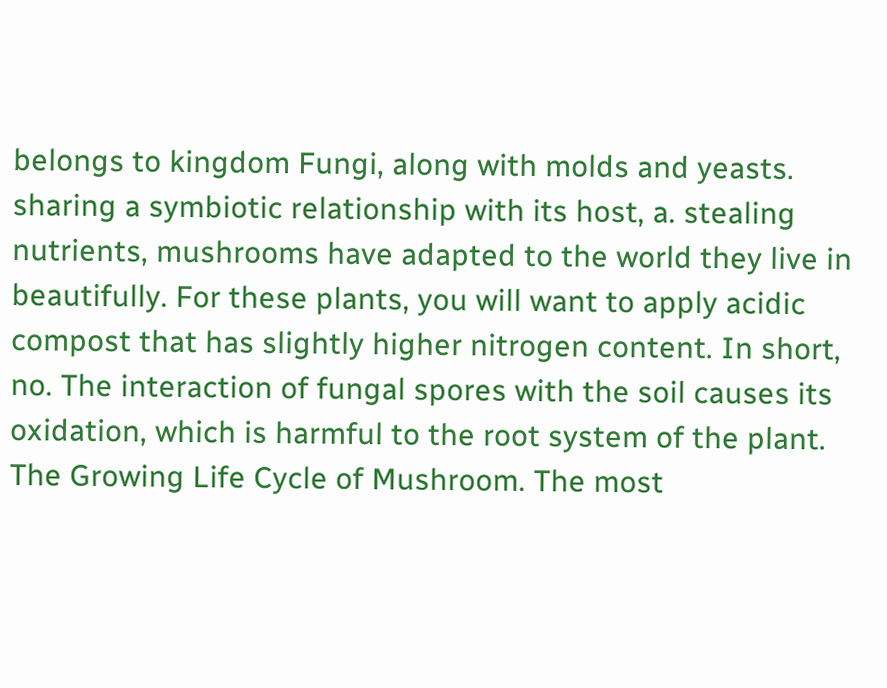belongs to kingdom Fungi, along with molds and yeasts. sharing a symbiotic relationship with its host, a. stealing nutrients, mushrooms have adapted to the world they live in beautifully. For these plants, you will want to apply acidic compost that has slightly higher nitrogen content. In short, no. The interaction of fungal spores with the soil causes its oxidation, which is harmful to the root system of the plant. The Growing Life Cycle of Mushroom. The most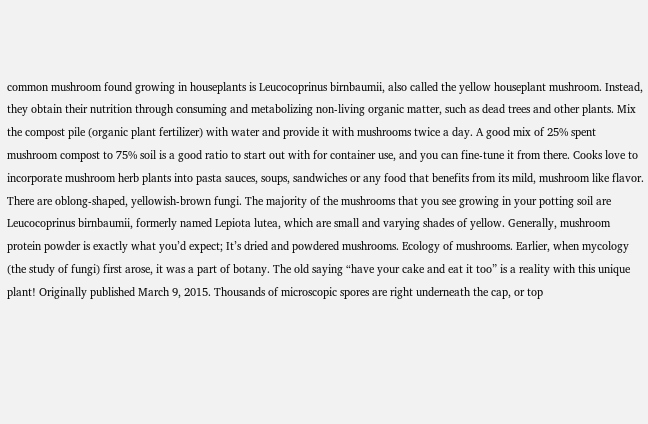common mushroom found growing in houseplants is Leucocoprinus birnbaumii, also called the yellow houseplant mushroom. Instead, they obtain their nutrition through consuming and metabolizing non-living organic matter, such as dead trees and other plants. Mix the compost pile (organic plant fertilizer) with water and provide it with mushrooms twice a day. A good mix of 25% spent mushroom compost to 75% soil is a good ratio to start out with for container use, and you can fine-tune it from there. Cooks love to incorporate mushroom herb plants into pasta sauces, soups, sandwiches or any food that benefits from its mild, mushroom like flavor. There are oblong-shaped, yellowish-brown fungi. The majority of the mushrooms that you see growing in your potting soil are Leucocoprinus birnbaumii, formerly named Lepiota lutea, which are small and varying shades of yellow. Generally, mushroom protein powder is exactly what you’d expect; It’s dried and powdered mushrooms. Ecology of mushrooms. Earlier, when mycology (the study of fungi) first arose, it was a part of botany. The old saying “have your cake and eat it too” is a reality with this unique plant! Originally published March 9, 2015. Thousands of microscopic spores are right underneath the cap, or top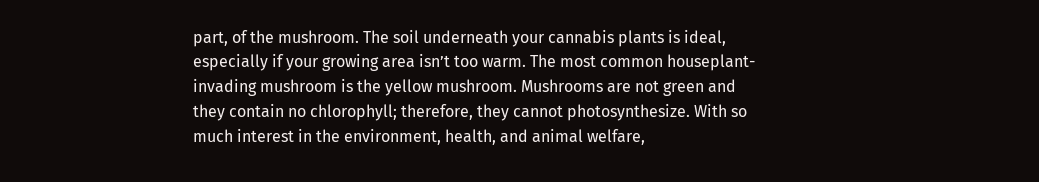part, of the mushroom. The soil underneath your cannabis plants is ideal, especially if your growing area isn’t too warm. The most common houseplant-invading mushroom is the yellow mushroom. Mushrooms are not green and they contain no chlorophyll; therefore, they cannot photosynthesize. With so much interest in the environment, health, and animal welfare,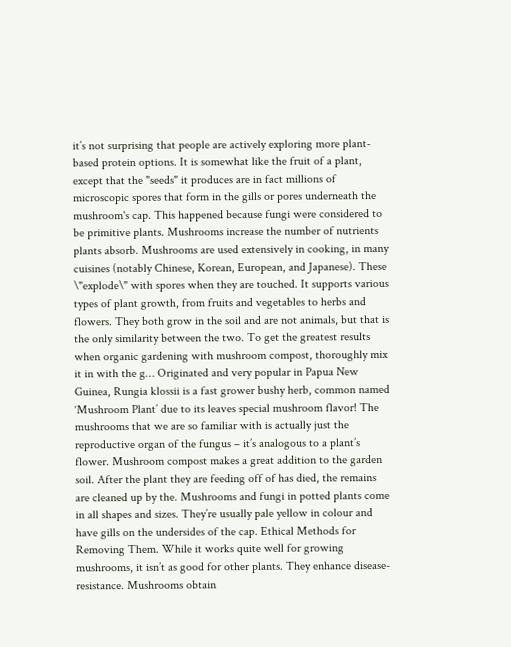it’s not surprising that people are actively exploring more plant-based protein options. It is somewhat like the fruit of a plant, except that the "seeds" it produces are in fact millions of microscopic spores that form in the gills or pores underneath the mushroom's cap. This happened because fungi were considered to be primitive plants. Mushrooms increase the number of nutrients plants absorb. Mushrooms are used extensively in cooking, in many cuisines (notably Chinese, Korean, European, and Japanese). These \"explode\" with spores when they are touched. It supports various types of plant growth, from fruits and vegetables to herbs and flowers. They both grow in the soil and are not animals, but that is the only similarity between the two. To get the greatest results when organic gardening with mushroom compost, thoroughly mix it in with the g… Originated and very popular in Papua New Guinea, Rungia klossii is a fast grower bushy herb, common named ‘Mushroom Plant’ due to its leaves special mushroom flavor! The mushrooms that we are so familiar with is actually just the reproductive organ of the fungus – it’s analogous to a plant’s flower. Mushroom compost makes a great addition to the garden soil. After the plant they are feeding off of has died, the remains are cleaned up by the. Mushrooms and fungi in potted plants come in all shapes and sizes. They’re usually pale yellow in colour and have gills on the undersides of the cap. Ethical Methods for Removing Them. While it works quite well for growing mushrooms, it isn’t as good for other plants. They enhance disease-resistance. Mushrooms obtain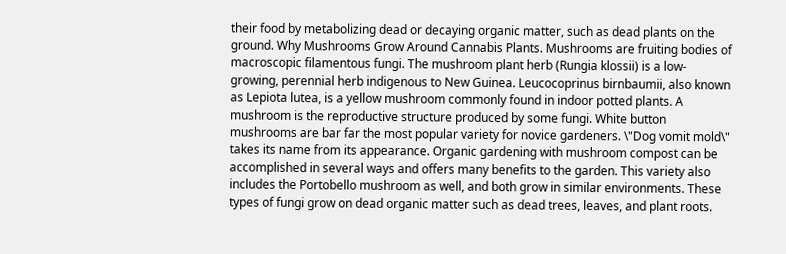their food by metabolizing dead or decaying organic matter, such as dead plants on the ground. Why Mushrooms Grow Around Cannabis Plants. Mushrooms are fruiting bodies of macroscopic filamentous fungi. The mushroom plant herb (Rungia klossii) is a low-growing, perennial herb indigenous to New Guinea. Leucocoprinus birnbaumii, also known as Lepiota lutea, is a yellow mushroom commonly found in indoor potted plants. A mushroom is the reproductive structure produced by some fungi. White button mushrooms are bar far the most popular variety for novice gardeners. \"Dog vomit mold\" takes its name from its appearance. Organic gardening with mushroom compost can be accomplished in several ways and offers many benefits to the garden. This variety also includes the Portobello mushroom as well, and both grow in similar environments. These types of fungi grow on dead organic matter such as dead trees, leaves, and plant roots.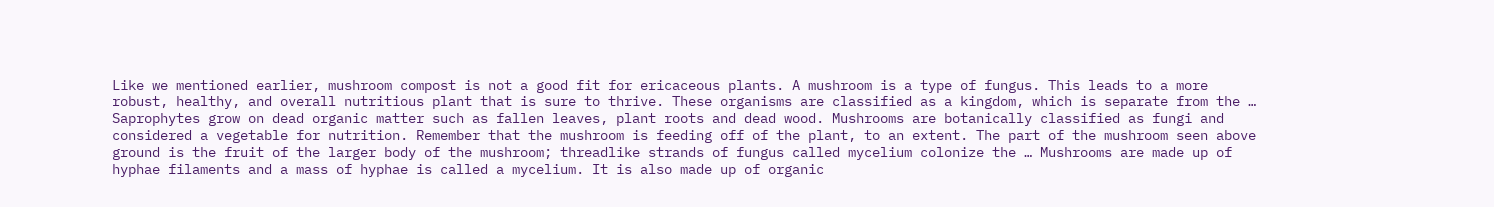Like we mentioned earlier, mushroom compost is not a good fit for ericaceous plants. A mushroom is a type of fungus. This leads to a more robust, healthy, and overall nutritious plant that is sure to thrive. These organisms are classified as a kingdom, which is separate from the … Saprophytes grow on dead organic matter such as fallen leaves, plant roots and dead wood. Mushrooms are botanically classified as fungi and considered a vegetable for nutrition. Remember that the mushroom is feeding off of the plant, to an extent. The part of the mushroom seen above ground is the fruit of the larger body of the mushroom; threadlike strands of fungus called mycelium colonize the … Mushrooms are made up of hyphae filaments and a mass of hyphae is called a mycelium. It is also made up of organic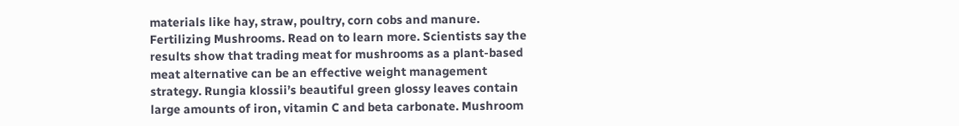materials like hay, straw, poultry, corn cobs and manure. Fertilizing Mushrooms. Read on to learn more. Scientists say the results show that trading meat for mushrooms as a plant-based meat alternative can be an effective weight management strategy. Rungia klossii’s beautiful green glossy leaves contain large amounts of iron, vitamin C and beta carbonate. Mushroom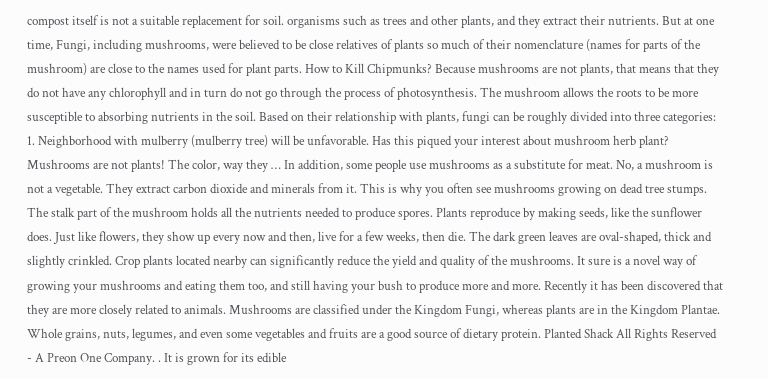compost itself is not a suitable replacement for soil. organisms such as trees and other plants, and they extract their nutrients. But at one time, Fungi, including mushrooms, were believed to be close relatives of plants so much of their nomenclature (names for parts of the mushroom) are close to the names used for plant parts. How to Kill Chipmunks? Because mushrooms are not plants, that means that they do not have any chlorophyll and in turn do not go through the process of photosynthesis. The mushroom allows the roots to be more susceptible to absorbing nutrients in the soil. Based on their relationship with plants, fungi can be roughly divided into three categories: 1. Neighborhood with mulberry (mulberry tree) will be unfavorable. Has this piqued your interest about mushroom herb plant? Mushrooms are not plants! The color, way they … In addition, some people use mushrooms as a substitute for meat. No, a mushroom is not a vegetable. They extract carbon dioxide and minerals from it. This is why you often see mushrooms growing on dead tree stumps. The stalk part of the mushroom holds all the nutrients needed to produce spores. Plants reproduce by making seeds, like the sunflower does. Just like flowers, they show up every now and then, live for a few weeks, then die. The dark green leaves are oval-shaped, thick and slightly crinkled. Crop plants located nearby can significantly reduce the yield and quality of the mushrooms. It sure is a novel way of growing your mushrooms and eating them too, and still having your bush to produce more and more. Recently it has been discovered that they are more closely related to animals. Mushrooms are classified under the Kingdom Fungi, whereas plants are in the Kingdom Plantae. Whole grains, nuts, legumes, and even some vegetables and fruits are a good source of dietary protein. Planted Shack All Rights Reserved - A Preon One Company. . It is grown for its edible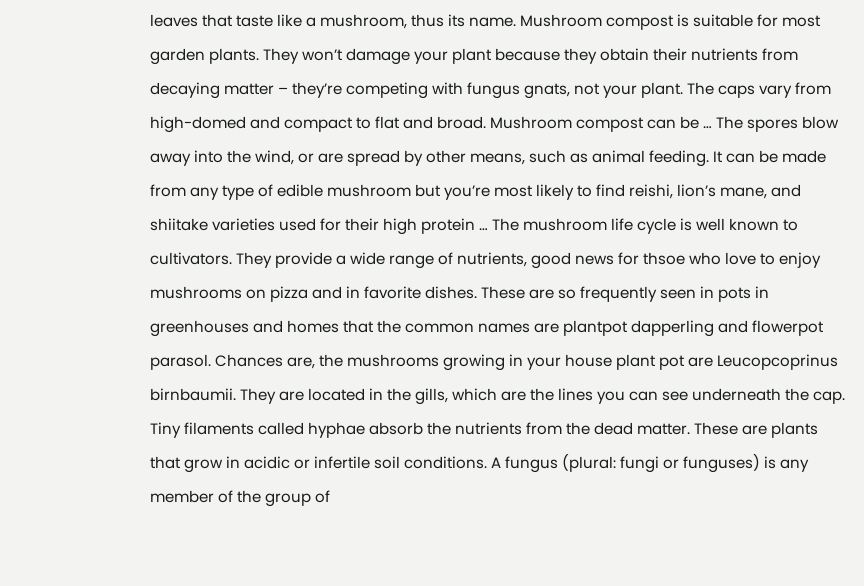leaves that taste like a mushroom, thus its name. Mushroom compost is suitable for most garden plants. They won’t damage your plant because they obtain their nutrients from decaying matter – they’re competing with fungus gnats, not your plant. The caps vary from high-domed and compact to flat and broad. Mushroom compost can be … The spores blow away into the wind, or are spread by other means, such as animal feeding. It can be made from any type of edible mushroom but you’re most likely to find reishi, lion’s mane, and shiitake varieties used for their high protein … The mushroom life cycle is well known to cultivators. They provide a wide range of nutrients, good news for thsoe who love to enjoy mushrooms on pizza and in favorite dishes. These are so frequently seen in pots in greenhouses and homes that the common names are plantpot dapperling and flowerpot parasol. Chances are, the mushrooms growing in your house plant pot are Leucopcoprinus birnbaumii. They are located in the gills, which are the lines you can see underneath the cap. Tiny filaments called hyphae absorb the nutrients from the dead matter. These are plants that grow in acidic or infertile soil conditions. A fungus (plural: fungi or funguses) is any member of the group of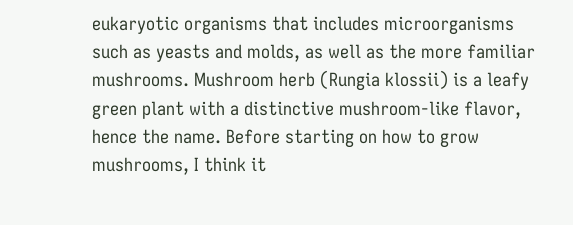eukaryotic organisms that includes microorganisms such as yeasts and molds, as well as the more familiar mushrooms. Mushroom herb (Rungia klossii) is a leafy green plant with a distinctive mushroom-like flavor, hence the name. Before starting on how to grow mushrooms, I think it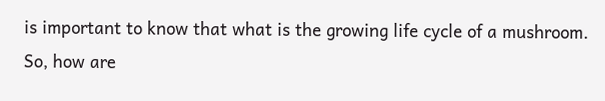is important to know that what is the growing life cycle of a mushroom. So, how are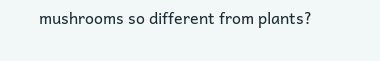mushrooms so different from plants?